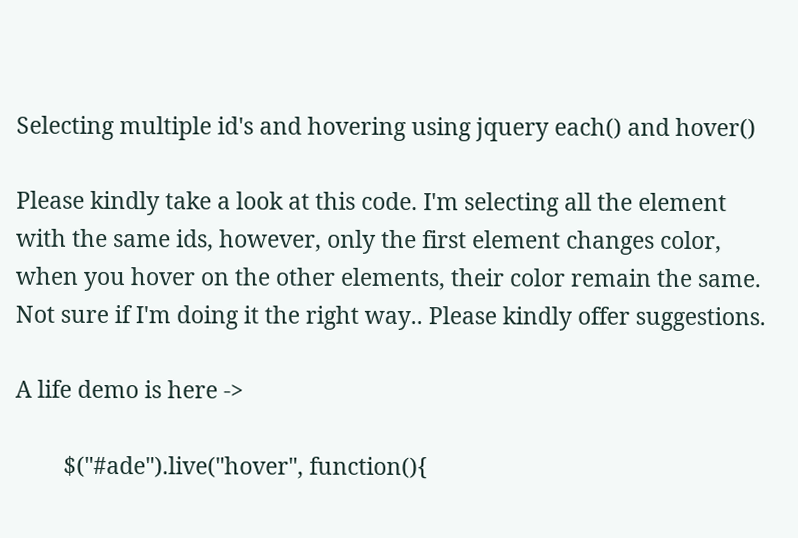Selecting multiple id's and hovering using jquery each() and hover()

Please kindly take a look at this code. I'm selecting all the element with the same ids, however, only the first element changes color, when you hover on the other elements, their color remain the same. Not sure if I'm doing it the right way.. Please kindly offer suggestions.

A life demo is here ->

        $("#ade").live("hover", function(){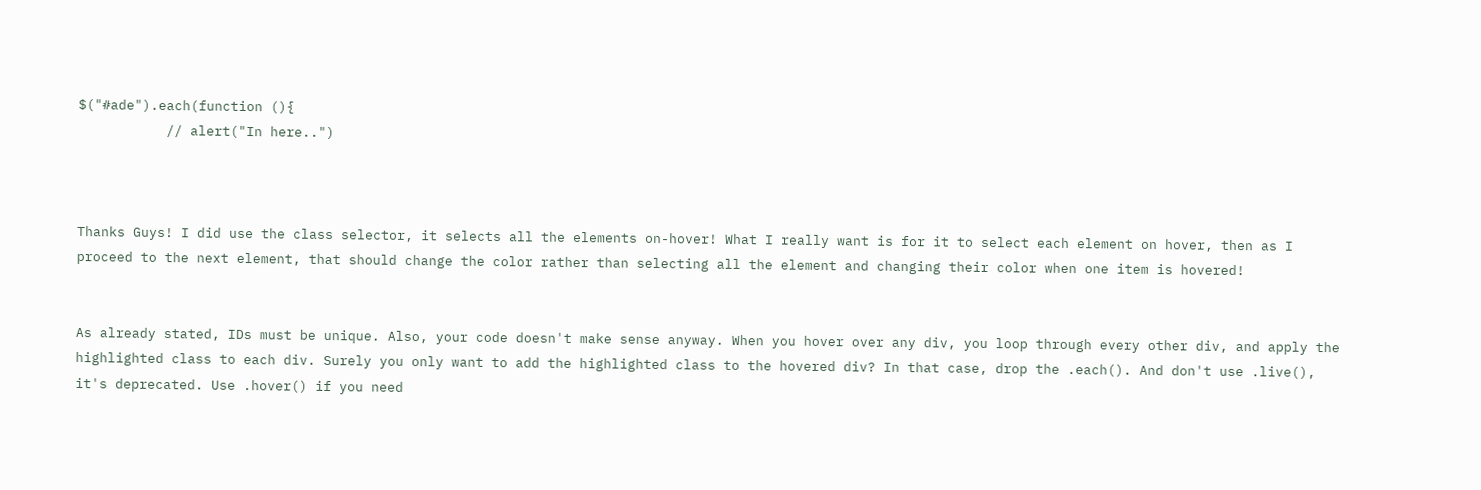$("#ade").each(function (){
           // alert("In here..")



Thanks Guys! I did use the class selector, it selects all the elements on-hover! What I really want is for it to select each element on hover, then as I proceed to the next element, that should change the color rather than selecting all the element and changing their color when one item is hovered!


As already stated, IDs must be unique. Also, your code doesn't make sense anyway. When you hover over any div, you loop through every other div, and apply the highlighted class to each div. Surely you only want to add the highlighted class to the hovered div? In that case, drop the .each(). And don't use .live(), it's deprecated. Use .hover() if you need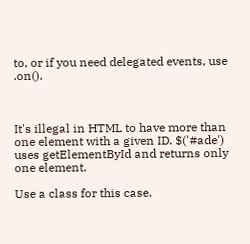to, or if you need delegated events, use .on().



It's illegal in HTML to have more than one element with a given ID. $('#ade') uses getElementById and returns only one element.

Use a class for this case.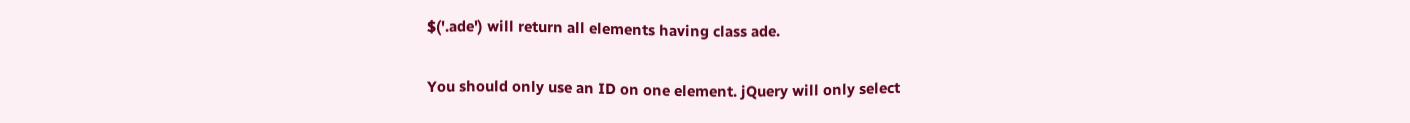$('.ade') will return all elements having class ade.

You should only use an ID on one element. jQuery will only select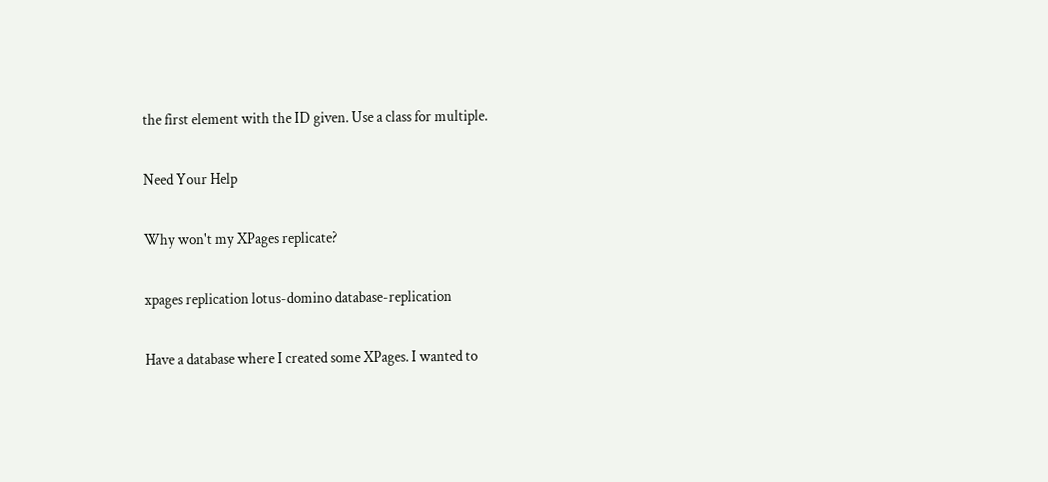the first element with the ID given. Use a class for multiple.

Need Your Help

Why won't my XPages replicate?

xpages replication lotus-domino database-replication

Have a database where I created some XPages. I wanted to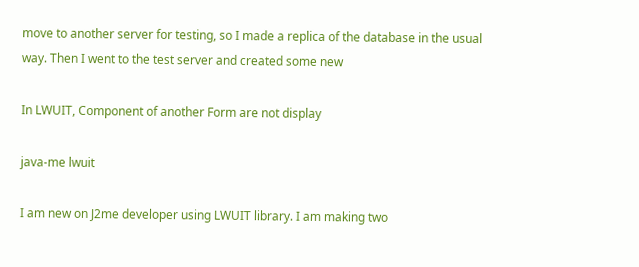move to another server for testing, so I made a replica of the database in the usual way. Then I went to the test server and created some new

In LWUIT, Component of another Form are not display

java-me lwuit

I am new on J2me developer using LWUIT library. I am making two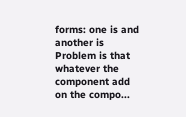forms: one is and another is Problem is that whatever the component add on the compo...